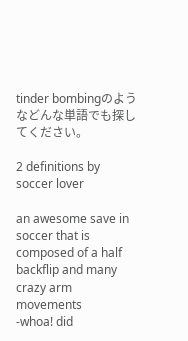tinder bombingのようなどんな単語でも探してください。

2 definitions by soccer lover

an awesome save in soccer that is composed of a half backflip and many crazy arm movements
-whoa! did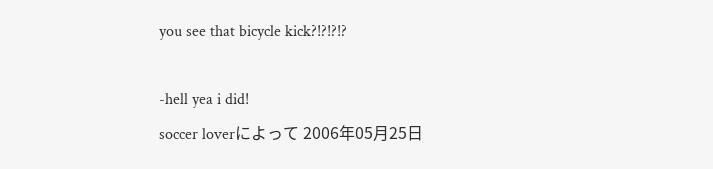you see that bicycle kick?!?!?!?

-hell yea i did!
soccer loverによって 2006年05月25日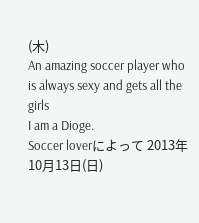(木)
An amazing soccer player who is always sexy and gets all the girls
I am a Dioge.
Soccer loverによって 2013年10月13日(日)